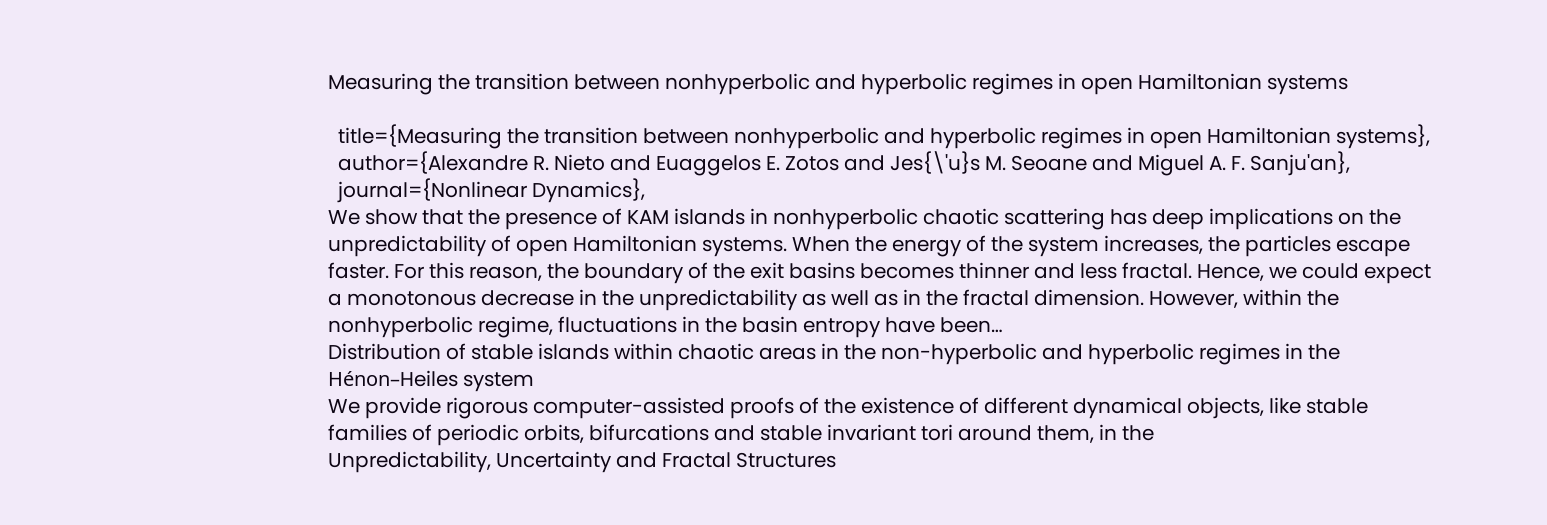Measuring the transition between nonhyperbolic and hyperbolic regimes in open Hamiltonian systems

  title={Measuring the transition between nonhyperbolic and hyperbolic regimes in open Hamiltonian systems},
  author={Alexandre R. Nieto and Euaggelos E. Zotos and Jes{\'u}s M. Seoane and Miguel A. F. Sanju'an},
  journal={Nonlinear Dynamics},
We show that the presence of KAM islands in nonhyperbolic chaotic scattering has deep implications on the unpredictability of open Hamiltonian systems. When the energy of the system increases, the particles escape faster. For this reason, the boundary of the exit basins becomes thinner and less fractal. Hence, we could expect a monotonous decrease in the unpredictability as well as in the fractal dimension. However, within the nonhyperbolic regime, fluctuations in the basin entropy have been…
Distribution of stable islands within chaotic areas in the non-hyperbolic and hyperbolic regimes in the Hénon–Heiles system
We provide rigorous computer-assisted proofs of the existence of different dynamical objects, like stable families of periodic orbits, bifurcations and stable invariant tori around them, in the
Unpredictability, Uncertainty and Fractal Structures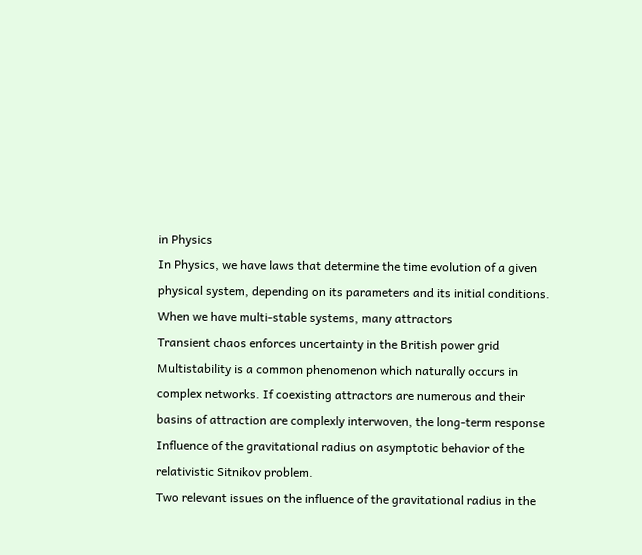in Physics
In Physics, we have laws that determine the time evolution of a given physical system, depending on its parameters and its initial conditions. When we have multi-stable systems, many attractors
Transient chaos enforces uncertainty in the British power grid
Multistability is a common phenomenon which naturally occurs in complex networks. If coexisting attractors are numerous and their basins of attraction are complexly interwoven, the long-term response
Influence of the gravitational radius on asymptotic behavior of the relativistic Sitnikov problem.
Two relevant issues on the influence of the gravitational radius in the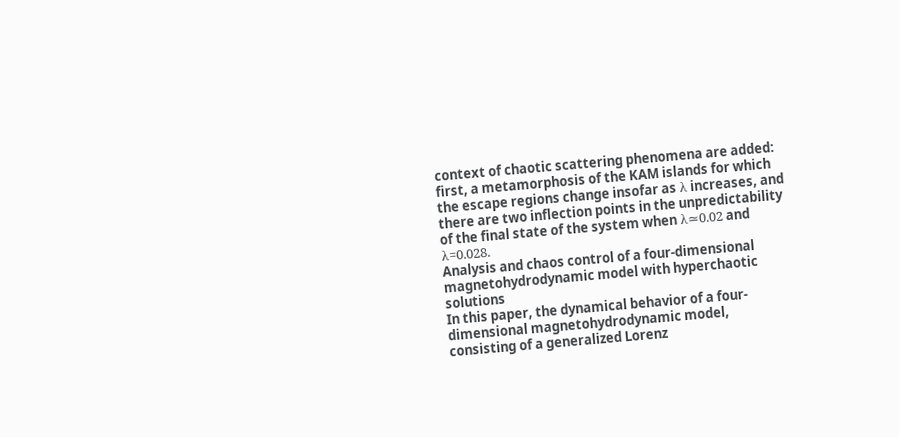context of chaotic scattering phenomena are added: first, a metamorphosis of the KAM islands for which the escape regions change insofar as λ increases, and there are two inflection points in the unpredictability of the final state of the system when λ≃0.02 and λ=0.028.
Analysis and chaos control of a four-dimensional magnetohydrodynamic model with hyperchaotic solutions
In this paper, the dynamical behavior of a four-dimensional magnetohydrodynamic model, consisting of a generalized Lorenz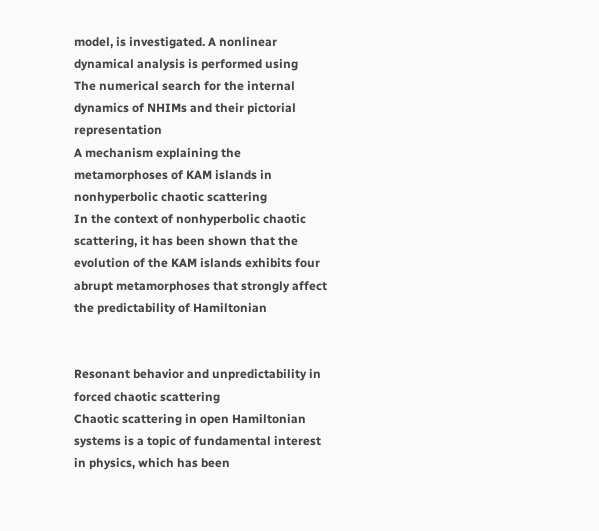model, is investigated. A nonlinear dynamical analysis is performed using
The numerical search for the internal dynamics of NHIMs and their pictorial representation
A mechanism explaining the metamorphoses of KAM islands in nonhyperbolic chaotic scattering
In the context of nonhyperbolic chaotic scattering, it has been shown that the evolution of the KAM islands exhibits four abrupt metamorphoses that strongly affect the predictability of Hamiltonian


Resonant behavior and unpredictability in forced chaotic scattering
Chaotic scattering in open Hamiltonian systems is a topic of fundamental interest in physics, which has been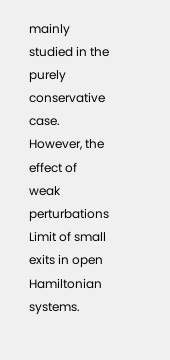mainly studied in the purely conservative case. However, the effect of weak perturbations
Limit of small exits in open Hamiltonian systems.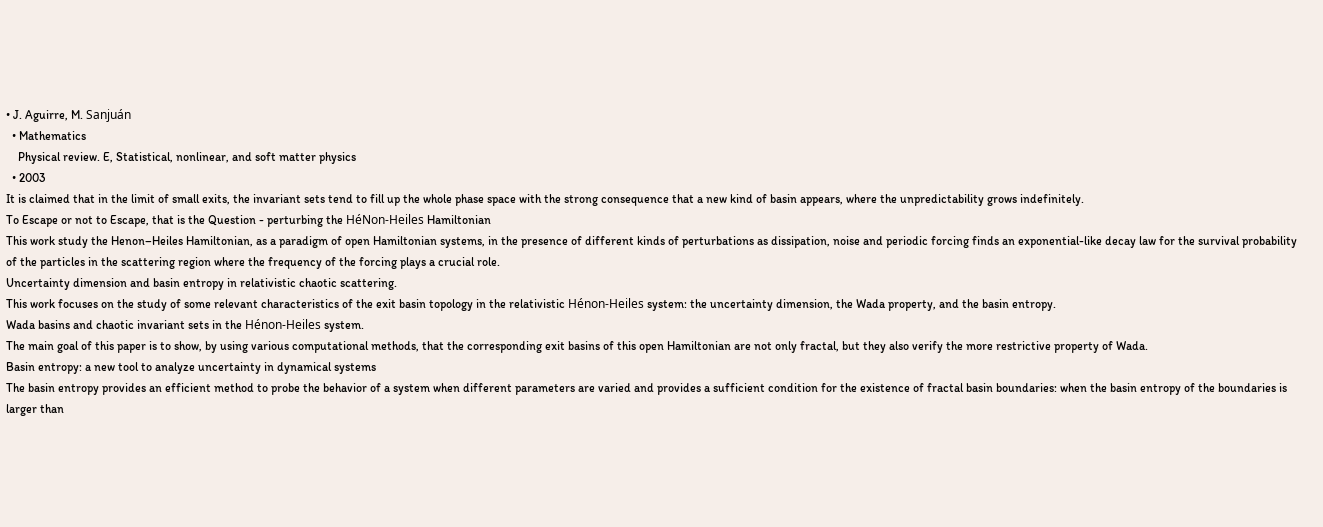• J. Aguirre, M. Sanjuán
  • Mathematics
    Physical review. E, Statistical, nonlinear, and soft matter physics
  • 2003
It is claimed that in the limit of small exits, the invariant sets tend to fill up the whole phase space with the strong consequence that a new kind of basin appears, where the unpredictability grows indefinitely.
To Escape or not to Escape, that is the Question - perturbing the HéNon-Heiles Hamiltonian
This work study the Henon–Heiles Hamiltonian, as a paradigm of open Hamiltonian systems, in the presence of different kinds of perturbations as dissipation, noise and periodic forcing finds an exponential-like decay law for the survival probability of the particles in the scattering region where the frequency of the forcing plays a crucial role.
Uncertainty dimension and basin entropy in relativistic chaotic scattering.
This work focuses on the study of some relevant characteristics of the exit basin topology in the relativistic Hénon-Heiles system: the uncertainty dimension, the Wada property, and the basin entropy.
Wada basins and chaotic invariant sets in the Hénon-Heiles system.
The main goal of this paper is to show, by using various computational methods, that the corresponding exit basins of this open Hamiltonian are not only fractal, but they also verify the more restrictive property of Wada.
Basin entropy: a new tool to analyze uncertainty in dynamical systems
The basin entropy provides an efficient method to probe the behavior of a system when different parameters are varied and provides a sufficient condition for the existence of fractal basin boundaries: when the basin entropy of the boundaries is larger than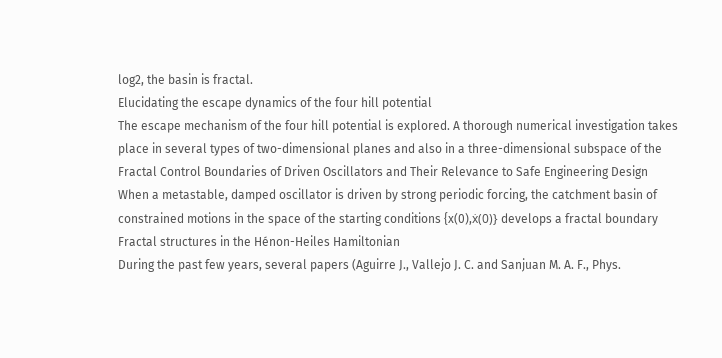log2, the basin is fractal.
Elucidating the escape dynamics of the four hill potential
The escape mechanism of the four hill potential is explored. A thorough numerical investigation takes place in several types of two-dimensional planes and also in a three-dimensional subspace of the
Fractal Control Boundaries of Driven Oscillators and Their Relevance to Safe Engineering Design
When a metastable, damped oscillator is driven by strong periodic forcing, the catchment basin of constrained motions in the space of the starting conditions {x(0),ẋ(0)} develops a fractal boundary
Fractal structures in the Hénon-Heiles Hamiltonian
During the past few years, several papers (Aguirre J., Vallejo J. C. and Sanjuan M. A. F., Phys.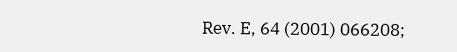Rev. E, 64 (2001) 066208;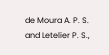de Moura A. P. S. and Letelier P. S.,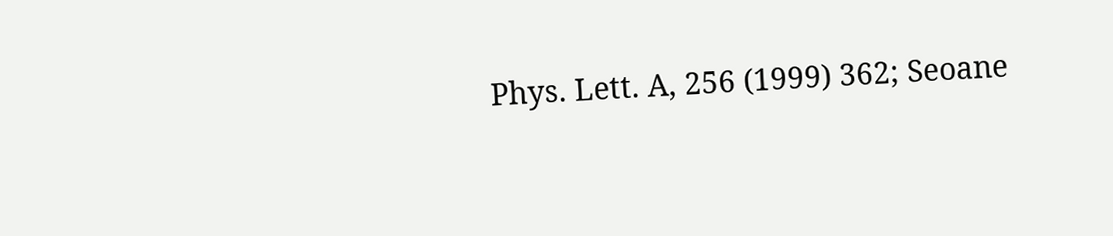Phys. Lett. A, 256 (1999) 362; Seoane